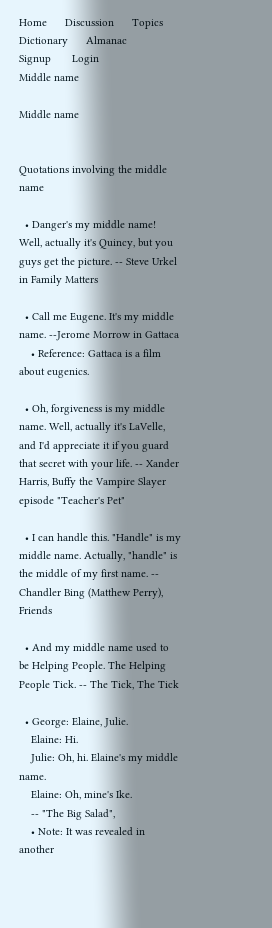Home      Discussion      Topics      Dictionary      Almanac
Signup       Login
Middle name

Middle name


Quotations involving the middle name

  • Danger's my middle name! Well, actually it's Quincy, but you guys get the picture. -- Steve Urkel in Family Matters

  • Call me Eugene. It's my middle name. --Jerome Morrow in Gattaca
    • Reference: Gattaca is a film about eugenics.

  • Oh, forgiveness is my middle name. Well, actually it's LaVelle, and I'd appreciate it if you guard that secret with your life. -- Xander Harris, Buffy the Vampire Slayer episode "Teacher's Pet"

  • I can handle this. "Handle" is my middle name. Actually, "handle" is the middle of my first name. -- Chandler Bing (Matthew Perry), Friends

  • And my middle name used to be Helping People. The Helping People Tick. -- The Tick, The Tick

  • George: Elaine, Julie.
    Elaine: Hi.
    Julie: Oh, hi. Elaine's my middle name.
    Elaine: Oh, mine's Ike.
    -- "The Big Salad",
    • Note: It was revealed in another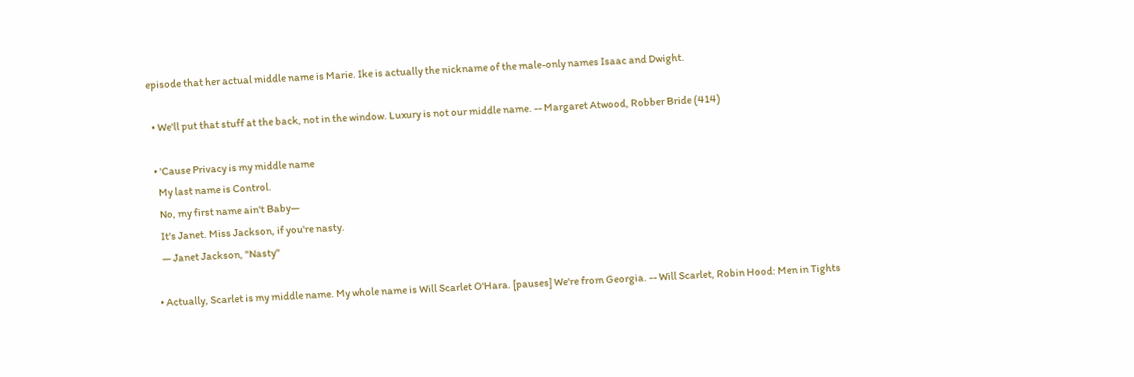episode that her actual middle name is Marie. Ike is actually the nickname of the male-only names Isaac and Dwight.

  • We'll put that stuff at the back, not in the window. Luxury is not our middle name. -- Margaret Atwood, Robber Bride (414)

  • 'Cause Privacy is my middle name
    My last name is Control.
    No, my first name ain't Baby—
    It's Janet. Miss Jackson, if you're nasty.
    — Janet Jackson, "Nasty"

  • Actually, Scarlet is my middle name. My whole name is Will Scarlet O'Hara. [pauses] We're from Georgia. -- Will Scarlet, Robin Hood: Men in Tights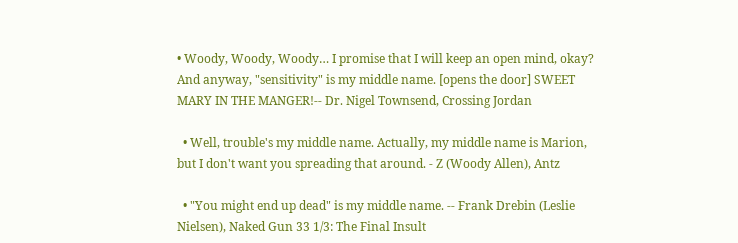• Woody, Woody, Woody… I promise that I will keep an open mind, okay? And anyway, "sensitivity" is my middle name. [opens the door] SWEET MARY IN THE MANGER!-- Dr. Nigel Townsend, Crossing Jordan

  • Well, trouble's my middle name. Actually, my middle name is Marion, but I don't want you spreading that around. - Z (Woody Allen), Antz

  • "You might end up dead" is my middle name. -- Frank Drebin (Leslie Nielsen), Naked Gun 33 1/3: The Final Insult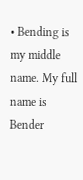• Bending is my middle name. My full name is Bender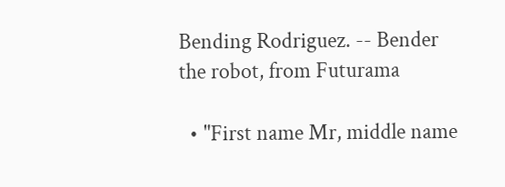Bending Rodriguez. -- Bender the robot, from Futurama

  • "First name Mr, middle name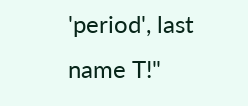'period', last name T!"